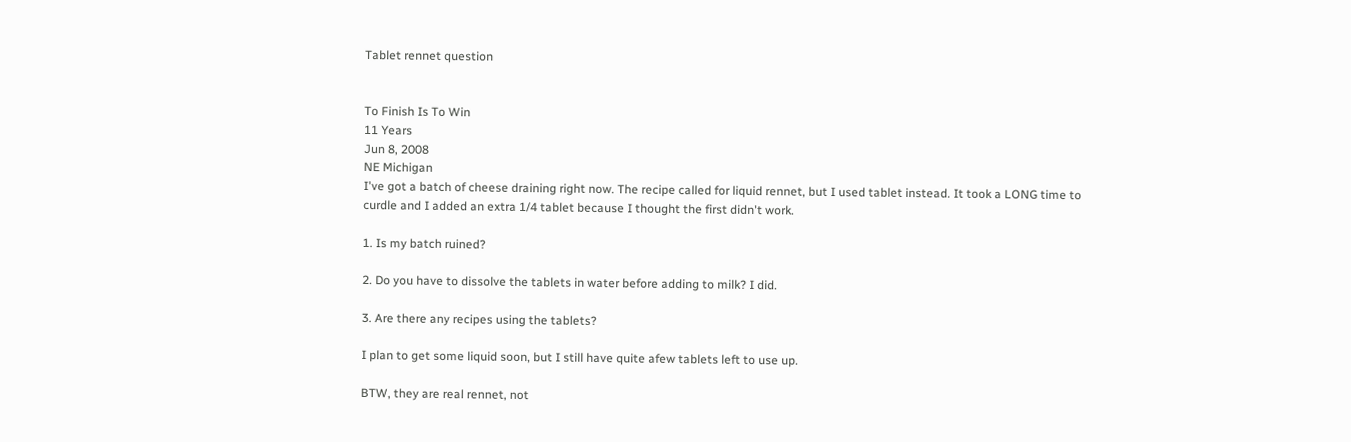Tablet rennet question


To Finish Is To Win
11 Years
Jun 8, 2008
NE Michigan
I've got a batch of cheese draining right now. The recipe called for liquid rennet, but I used tablet instead. It took a LONG time to curdle and I added an extra 1/4 tablet because I thought the first didn't work.

1. Is my batch ruined?

2. Do you have to dissolve the tablets in water before adding to milk? I did.

3. Are there any recipes using the tablets?

I plan to get some liquid soon, but I still have quite afew tablets left to use up.

BTW, they are real rennet, not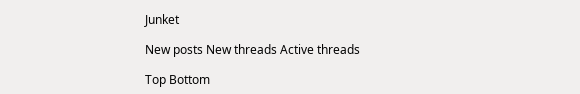Junket

New posts New threads Active threads

Top Bottom